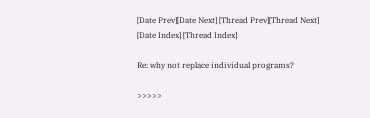[Date Prev][Date Next] [Thread Prev][Thread Next] [Date Index] [Thread Index]

Re: why not replace individual programs?

>>>>>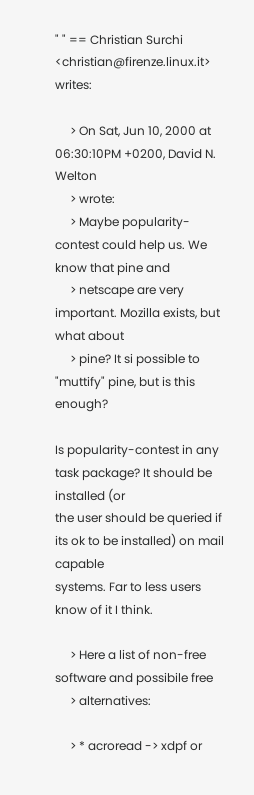" " == Christian Surchi <christian@firenze.linux.it> writes:

     > On Sat, Jun 10, 2000 at 06:30:10PM +0200, David N. Welton
     > wrote:
     > Maybe popularity-contest could help us. We know that pine and
     > netscape are very important. Mozilla exists, but what about
     > pine? It si possible to "muttify" pine, but is this enough?

Is popularity-contest in any task package? It should be installed (or
the user should be queried if its ok to be installed) on mail capable
systems. Far to less users know of it I think.

     > Here a list of non-free software and possibile free
     > alternatives:

     > * acroread -> xdpf or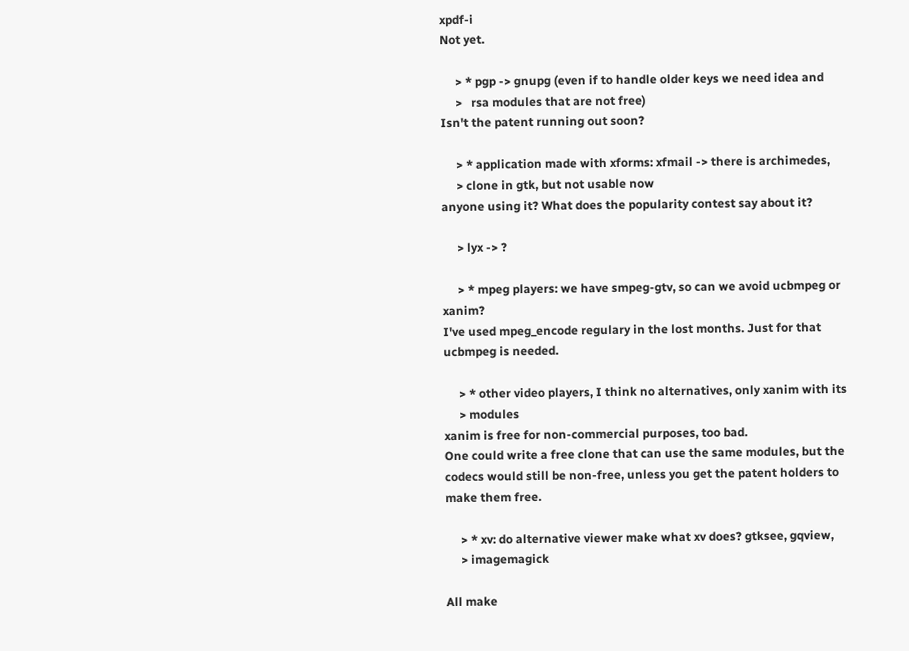xpdf-i
Not yet.

     > * pgp -> gnupg (even if to handle older keys we need idea and
     >   rsa modules that are not free)
Isn't the patent running out soon?

     > * application made with xforms: xfmail -> there is archimedes,
     > clone in gtk, but not usable now
anyone using it? What does the popularity contest say about it?

     > lyx -> ?

     > * mpeg players: we have smpeg-gtv, so can we avoid ucbmpeg or xanim?
I've used mpeg_encode regulary in the lost months. Just for that
ucbmpeg is needed.

     > * other video players, I think no alternatives, only xanim with its
     > modules
xanim is free for non-commercial purposes, too bad.
One could write a free clone that can use the same modules, but the
codecs would still be non-free, unless you get the patent holders to
make them free.

     > * xv: do alternative viewer make what xv does? gtksee, gqview,
     > imagemagick

All make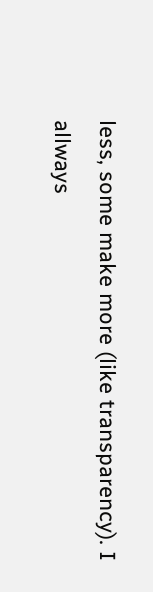less, some make more (like transparency). I allways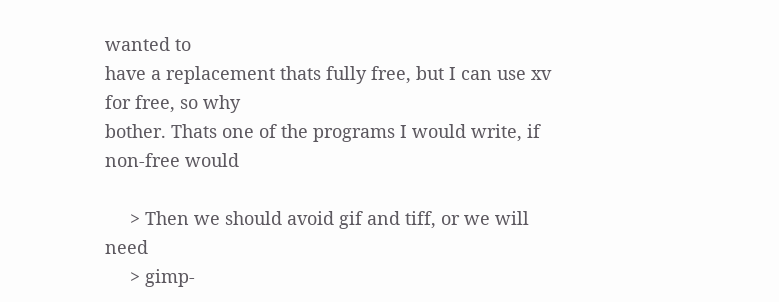wanted to
have a replacement thats fully free, but I can use xv for free, so why
bother. Thats one of the programs I would write, if non-free would

     > Then we should avoid gif and tiff, or we will need
     > gimp-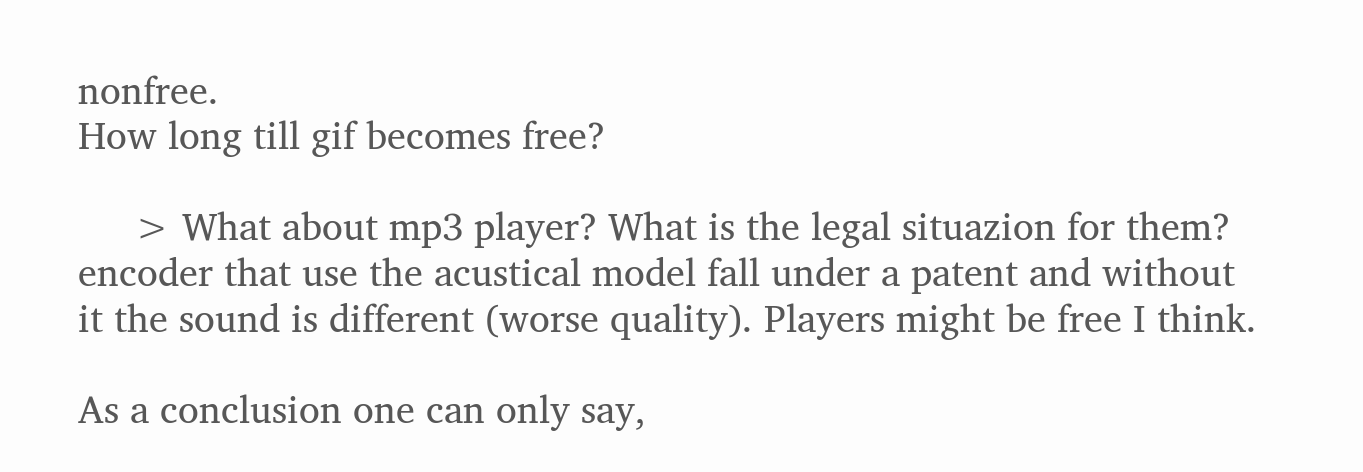nonfree.
How long till gif becomes free?

     > What about mp3 player? What is the legal situazion for them?
encoder that use the acustical model fall under a patent and without
it the sound is different (worse quality). Players might be free I think.

As a conclusion one can only say,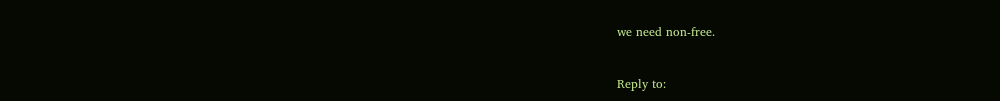we need non-free.


Reply to: